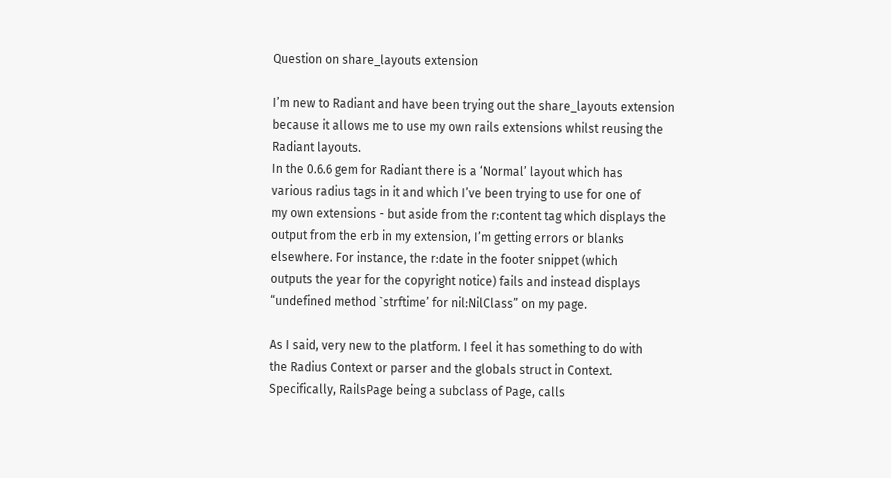Question on share_layouts extension

I’m new to Radiant and have been trying out the share_layouts extension
because it allows me to use my own rails extensions whilst reusing the
Radiant layouts.
In the 0.6.6 gem for Radiant there is a ‘Normal’ layout which has
various radius tags in it and which I’ve been trying to use for one of
my own extensions - but aside from the r:content tag which displays the
output from the erb in my extension, I’m getting errors or blanks
elsewhere. For instance, the r:date in the footer snippet (which
outputs the year for the copyright notice) fails and instead displays
“undefined method `strftime’ for nil:NilClass” on my page.

As I said, very new to the platform. I feel it has something to do with
the Radius Context or parser and the globals struct in Context.
Specifically, RailsPage being a subclass of Page, calls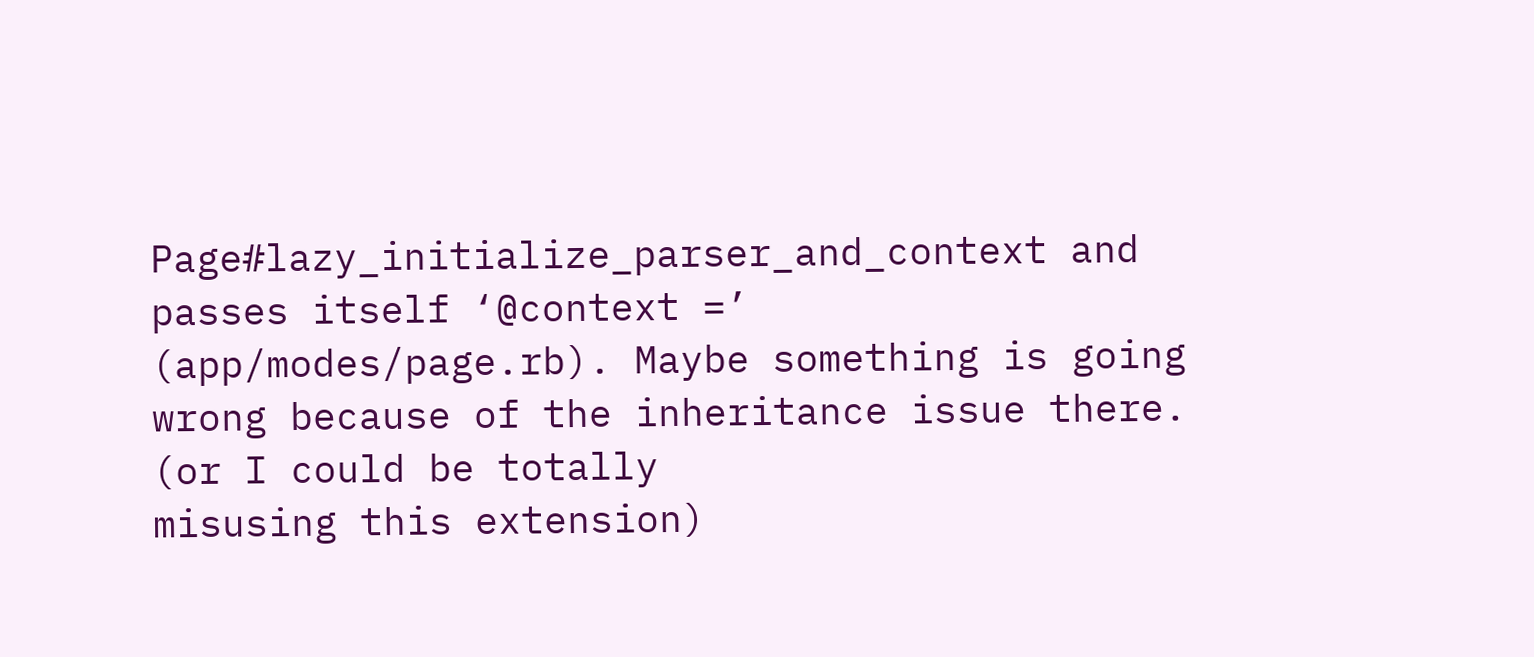Page#lazy_initialize_parser_and_context and passes itself ‘@context =’ (app/modes/page.rb). Maybe something is going
wrong because of the inheritance issue there. (or I could be totally
misusing this extension)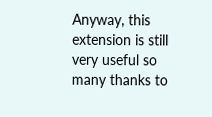Anyway, this extension is still very useful so many thanks to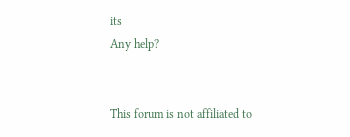its
Any help?


This forum is not affiliated to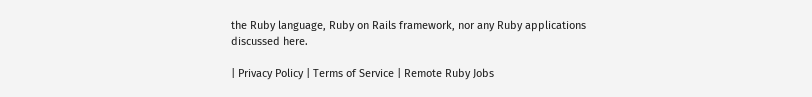the Ruby language, Ruby on Rails framework, nor any Ruby applications discussed here.

| Privacy Policy | Terms of Service | Remote Ruby Jobs